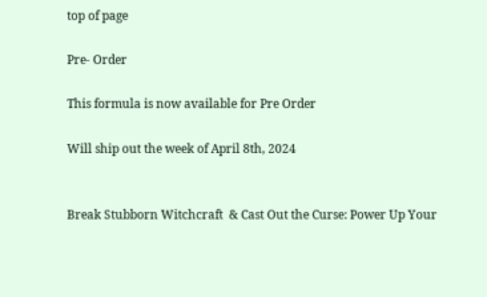top of page

Pre- Order

This formula is now available for Pre Order

Will ship out the week of April 8th, 2024


Break Stubborn Witchcraft  & Cast Out the Curse: Power Up Your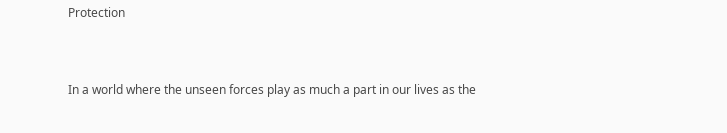Protection


In a world where the unseen forces play as much a part in our lives as the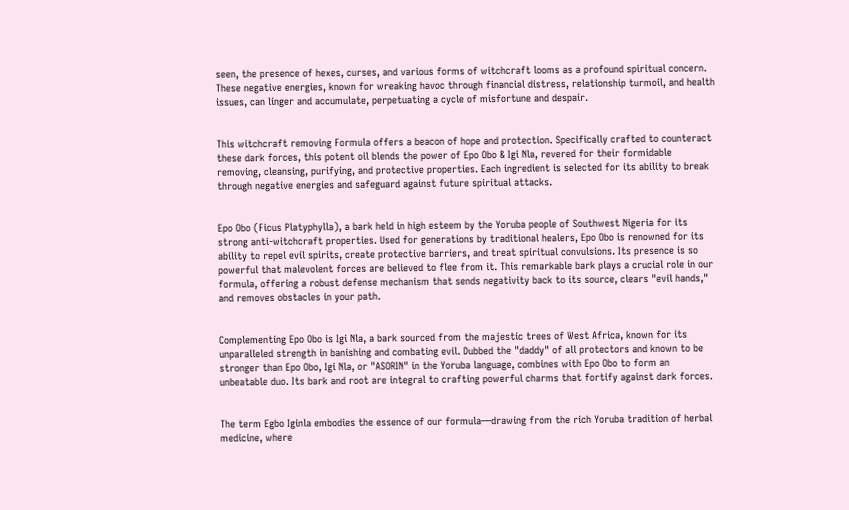seen, the presence of hexes, curses, and various forms of witchcraft looms as a profound spiritual concern. These negative energies, known for wreaking havoc through financial distress, relationship turmoil, and health issues, can linger and accumulate, perpetuating a cycle of misfortune and despair.


This witchcraft removing Formula offers a beacon of hope and protection. Specifically crafted to counteract these dark forces, this potent oil blends the power of Epo Obo & Igi Nla, revered for their formidable removing, cleansing, purifying, and protective properties. Each ingredient is selected for its ability to break through negative energies and safeguard against future spiritual attacks.


Epo Obo (Ficus Platyphylla), a bark held in high esteem by the Yoruba people of Southwest Nigeria for its strong anti-witchcraft properties. Used for generations by traditional healers, Epo Obo is renowned for its ability to repel evil spirits, create protective barriers, and treat spiritual convulsions. Its presence is so powerful that malevolent forces are believed to flee from it. This remarkable bark plays a crucial role in our formula, offering a robust defense mechanism that sends negativity back to its source, clears "evil hands," and removes obstacles in your path.


Complementing Epo Obo is Igi Nla, a bark sourced from the majestic trees of West Africa, known for its unparalleled strength in banishing and combating evil. Dubbed the "daddy" of all protectors and known to be stronger than Epo Obo, Igi Nla, or "ASORIN" in the Yoruba language, combines with Epo Obo to form an unbeatable duo. Its bark and root are integral to crafting powerful charms that fortify against dark forces.


The term Egbo Iginla embodies the essence of our formula—drawing from the rich Yoruba tradition of herbal medicine, where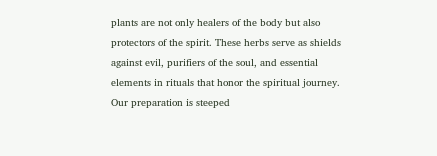plants are not only healers of the body but also protectors of the spirit. These herbs serve as shields against evil, purifiers of the soul, and essential elements in rituals that honor the spiritual journey. Our preparation is steeped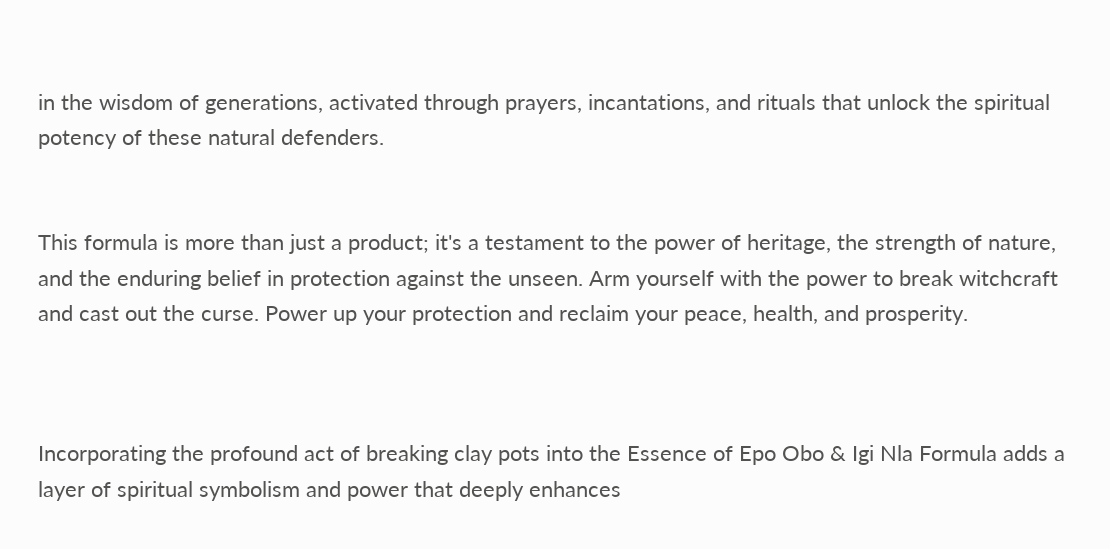in the wisdom of generations, activated through prayers, incantations, and rituals that unlock the spiritual potency of these natural defenders.


This formula is more than just a product; it's a testament to the power of heritage, the strength of nature, and the enduring belief in protection against the unseen. Arm yourself with the power to break witchcraft and cast out the curse. Power up your protection and reclaim your peace, health, and prosperity.



Incorporating the profound act of breaking clay pots into the Essence of Epo Obo & Igi Nla Formula adds a layer of spiritual symbolism and power that deeply enhances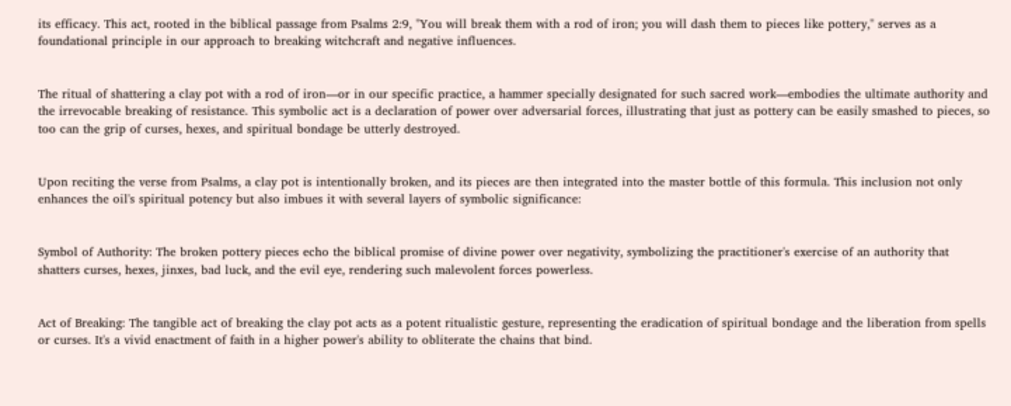its efficacy. This act, rooted in the biblical passage from Psalms 2:9, "You will break them with a rod of iron; you will dash them to pieces like pottery," serves as a foundational principle in our approach to breaking witchcraft and negative influences.


The ritual of shattering a clay pot with a rod of iron—or in our specific practice, a hammer specially designated for such sacred work—embodies the ultimate authority and the irrevocable breaking of resistance. This symbolic act is a declaration of power over adversarial forces, illustrating that just as pottery can be easily smashed to pieces, so too can the grip of curses, hexes, and spiritual bondage be utterly destroyed.


Upon reciting the verse from Psalms, a clay pot is intentionally broken, and its pieces are then integrated into the master bottle of this formula. This inclusion not only enhances the oil's spiritual potency but also imbues it with several layers of symbolic significance:


Symbol of Authority: The broken pottery pieces echo the biblical promise of divine power over negativity, symbolizing the practitioner's exercise of an authority that shatters curses, hexes, jinxes, bad luck, and the evil eye, rendering such malevolent forces powerless.


Act of Breaking: The tangible act of breaking the clay pot acts as a potent ritualistic gesture, representing the eradication of spiritual bondage and the liberation from spells or curses. It's a vivid enactment of faith in a higher power's ability to obliterate the chains that bind.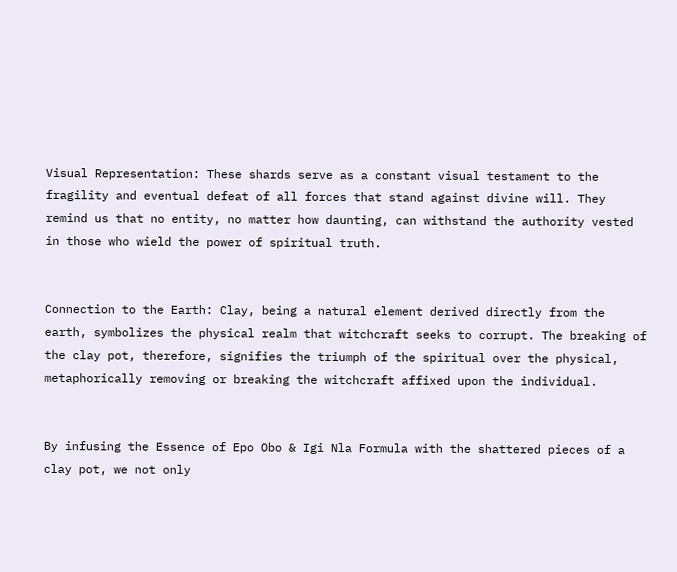Visual Representation: These shards serve as a constant visual testament to the fragility and eventual defeat of all forces that stand against divine will. They remind us that no entity, no matter how daunting, can withstand the authority vested in those who wield the power of spiritual truth.


Connection to the Earth: Clay, being a natural element derived directly from the earth, symbolizes the physical realm that witchcraft seeks to corrupt. The breaking of the clay pot, therefore, signifies the triumph of the spiritual over the physical, metaphorically removing or breaking the witchcraft affixed upon the individual.


By infusing the Essence of Epo Obo & Igi Nla Formula with the shattered pieces of a clay pot, we not only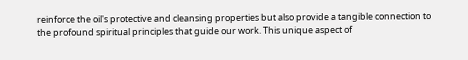reinforce the oil's protective and cleansing properties but also provide a tangible connection to the profound spiritual principles that guide our work. This unique aspect of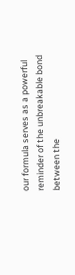our formula serves as a powerful reminder of the unbreakable bond between the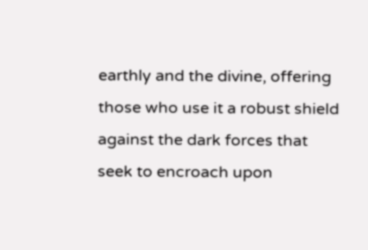earthly and the divine, offering those who use it a robust shield against the dark forces that seek to encroach upon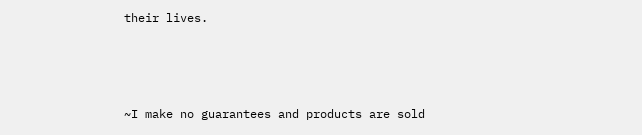their lives.



~I make no guarantees and products are sold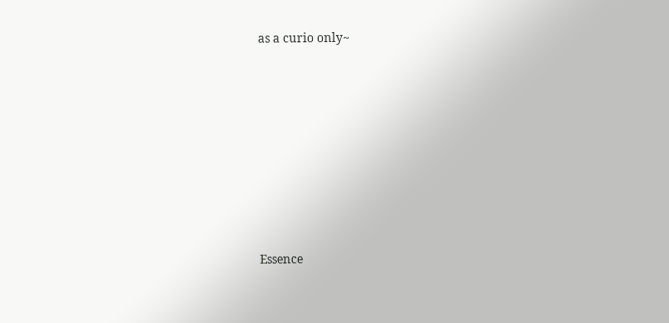as a curio only~








Essence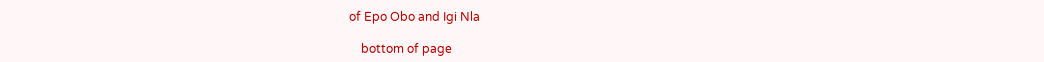of Epo Obo and Igi Nla

    bottom of page